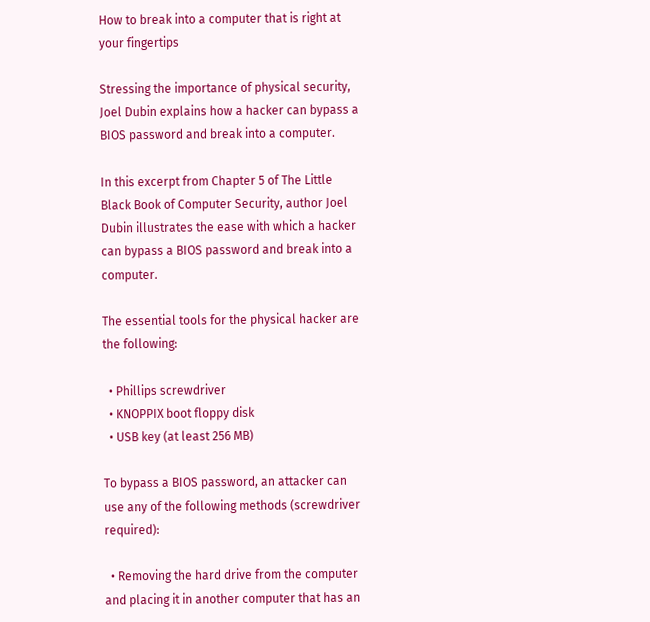How to break into a computer that is right at your fingertips

Stressing the importance of physical security, Joel Dubin explains how a hacker can bypass a BIOS password and break into a computer.

In this excerpt from Chapter 5 of The Little Black Book of Computer Security, author Joel Dubin illustrates the ease with which a hacker can bypass a BIOS password and break into a computer.

The essential tools for the physical hacker are the following:

  • Phillips screwdriver
  • KNOPPIX boot floppy disk
  • USB key (at least 256 MB)

To bypass a BIOS password, an attacker can use any of the following methods (screwdriver required):

  • Removing the hard drive from the computer and placing it in another computer that has an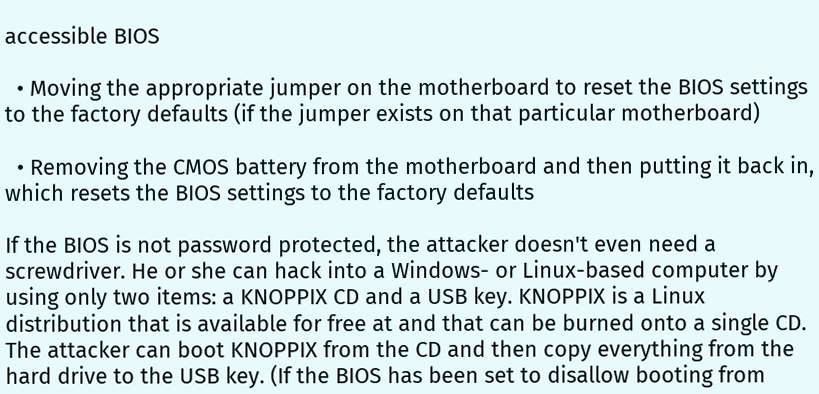accessible BIOS

  • Moving the appropriate jumper on the motherboard to reset the BIOS settings to the factory defaults (if the jumper exists on that particular motherboard)

  • Removing the CMOS battery from the motherboard and then putting it back in, which resets the BIOS settings to the factory defaults

If the BIOS is not password protected, the attacker doesn't even need a screwdriver. He or she can hack into a Windows- or Linux-based computer by using only two items: a KNOPPIX CD and a USB key. KNOPPIX is a Linux distribution that is available for free at and that can be burned onto a single CD. The attacker can boot KNOPPIX from the CD and then copy everything from the hard drive to the USB key. (If the BIOS has been set to disallow booting from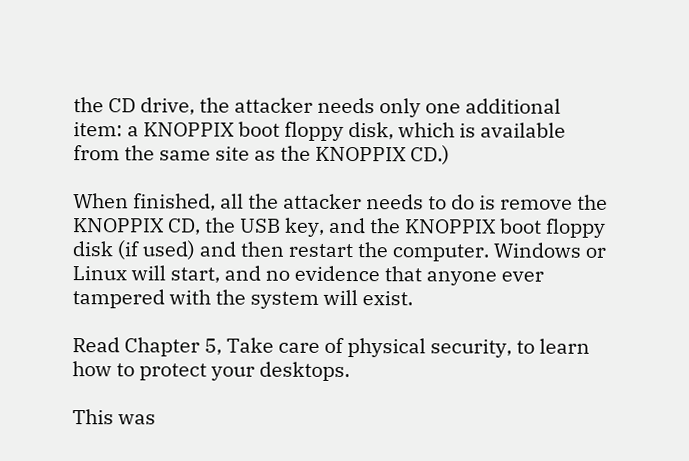the CD drive, the attacker needs only one additional item: a KNOPPIX boot floppy disk, which is available from the same site as the KNOPPIX CD.)

When finished, all the attacker needs to do is remove the KNOPPIX CD, the USB key, and the KNOPPIX boot floppy disk (if used) and then restart the computer. Windows or Linux will start, and no evidence that anyone ever tampered with the system will exist.

Read Chapter 5, Take care of physical security, to learn how to protect your desktops.

This was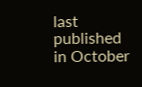last published in October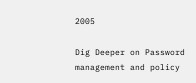2005

Dig Deeper on Password management and policy